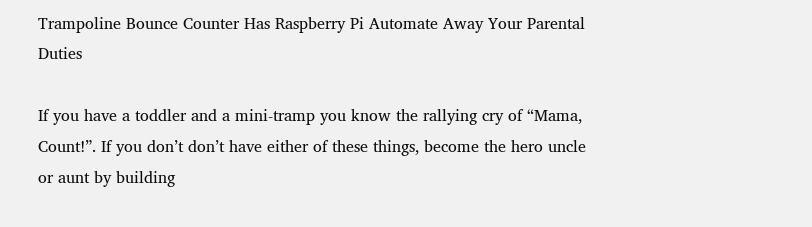Trampoline Bounce Counter Has Raspberry Pi Automate Away Your Parental Duties

If you have a toddler and a mini-tramp you know the rallying cry of “Mama, Count!”. If you don’t don’t have either of these things, become the hero uncle or aunt by building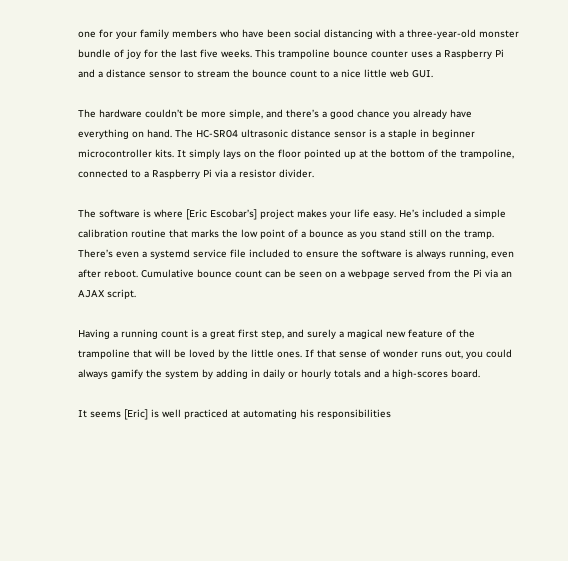one for your family members who have been social distancing with a three-year-old monster bundle of joy for the last five weeks. This trampoline bounce counter uses a Raspberry Pi and a distance sensor to stream the bounce count to a nice little web GUI.

The hardware couldn’t be more simple, and there’s a good chance you already have everything on hand. The HC-SR04 ultrasonic distance sensor is a staple in beginner microcontroller kits. It simply lays on the floor pointed up at the bottom of the trampoline, connected to a Raspberry Pi via a resistor divider.

The software is where [Eric Escobar’s] project makes your life easy. He’s included a simple calibration routine that marks the low point of a bounce as you stand still on the tramp. There’s even a systemd service file included to ensure the software is always running, even after reboot. Cumulative bounce count can be seen on a webpage served from the Pi via an AJAX script.

Having a running count is a great first step, and surely a magical new feature of the trampoline that will be loved by the little ones. If that sense of wonder runs out, you could always gamify the system by adding in daily or hourly totals and a high-scores board.

It seems [Eric] is well practiced at automating his responsibilities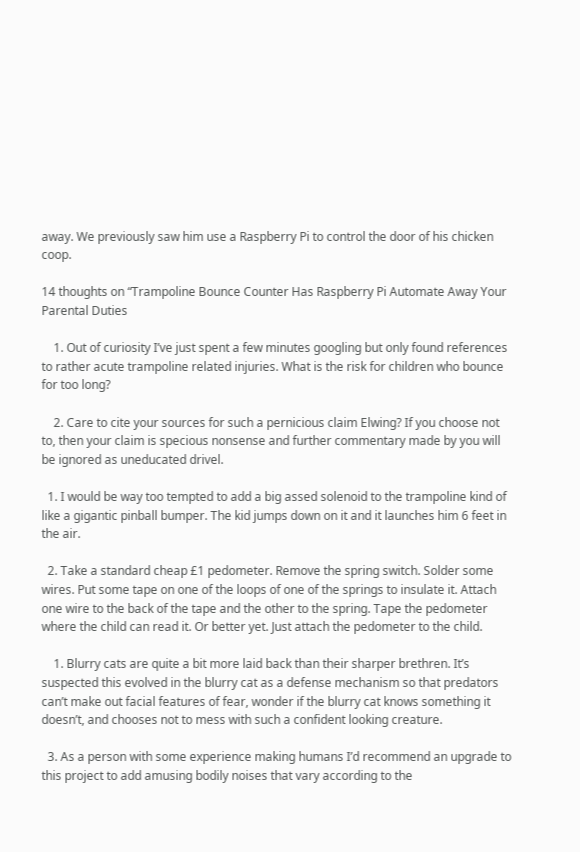away. We previously saw him use a Raspberry Pi to control the door of his chicken coop.

14 thoughts on “Trampoline Bounce Counter Has Raspberry Pi Automate Away Your Parental Duties

    1. Out of curiosity I’ve just spent a few minutes googling but only found references to rather acute trampoline related injuries. What is the risk for children who bounce for too long?

    2. Care to cite your sources for such a pernicious claim Elwing? If you choose not to, then your claim is specious nonsense and further commentary made by you will be ignored as uneducated drivel.

  1. I would be way too tempted to add a big assed solenoid to the trampoline kind of like a gigantic pinball bumper. The kid jumps down on it and it launches him 6 feet in the air.

  2. Take a standard cheap £1 pedometer. Remove the spring switch. Solder some wires. Put some tape on one of the loops of one of the springs to insulate it. Attach one wire to the back of the tape and the other to the spring. Tape the pedometer where the child can read it. Or better yet. Just attach the pedometer to the child.

    1. Blurry cats are quite a bit more laid back than their sharper brethren. It’s suspected this evolved in the blurry cat as a defense mechanism so that predators can’t make out facial features of fear, wonder if the blurry cat knows something it doesn’t, and chooses not to mess with such a confident looking creature.

  3. As a person with some experience making humans I’d recommend an upgrade to this project to add amusing bodily noises that vary according to the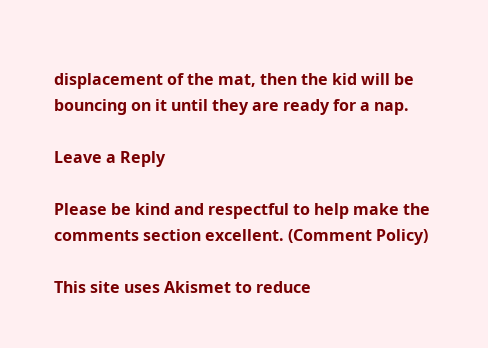displacement of the mat, then the kid will be bouncing on it until they are ready for a nap.

Leave a Reply

Please be kind and respectful to help make the comments section excellent. (Comment Policy)

This site uses Akismet to reduce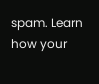spam. Learn how your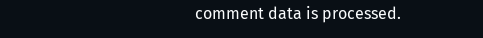comment data is processed.